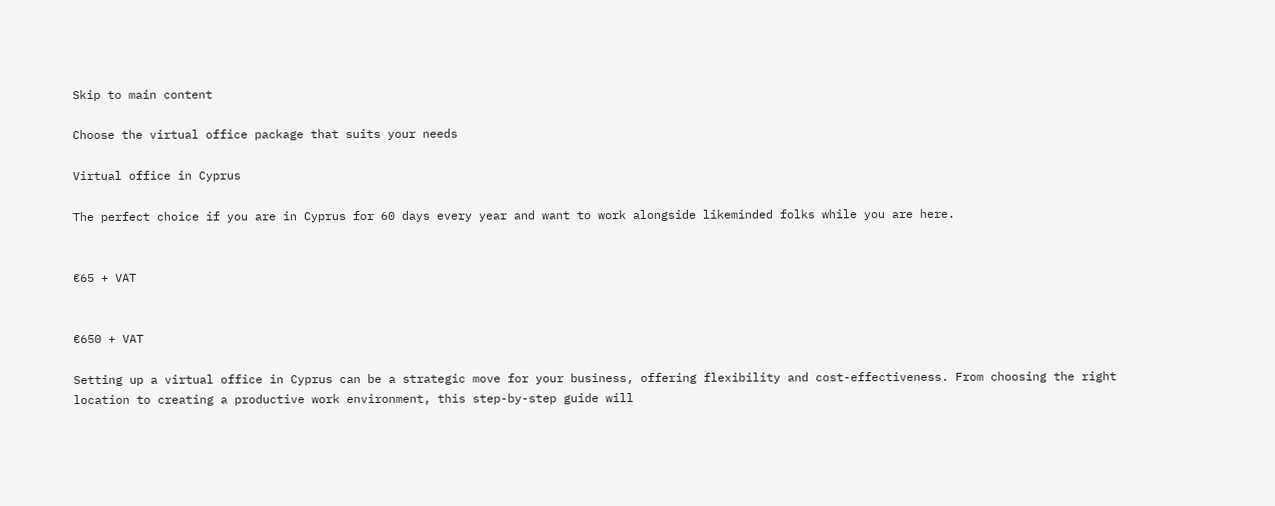Skip to main content

Choose the virtual office package that suits your needs

Virtual office in Cyprus

The perfect choice if you are in Cyprus for 60 days every year and want to work alongside likeminded folks while you are here.


€65 + VAT


€650 + VAT

Setting up a virtual office in Cyprus can be a strategic move for your business, offering flexibility and cost-effectiveness. From choosing the right location to creating a productive work environment, this step-by-step guide will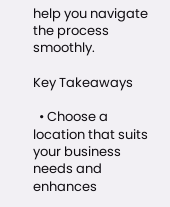help you navigate the process smoothly.

Key Takeaways

  • Choose a location that suits your business needs and enhances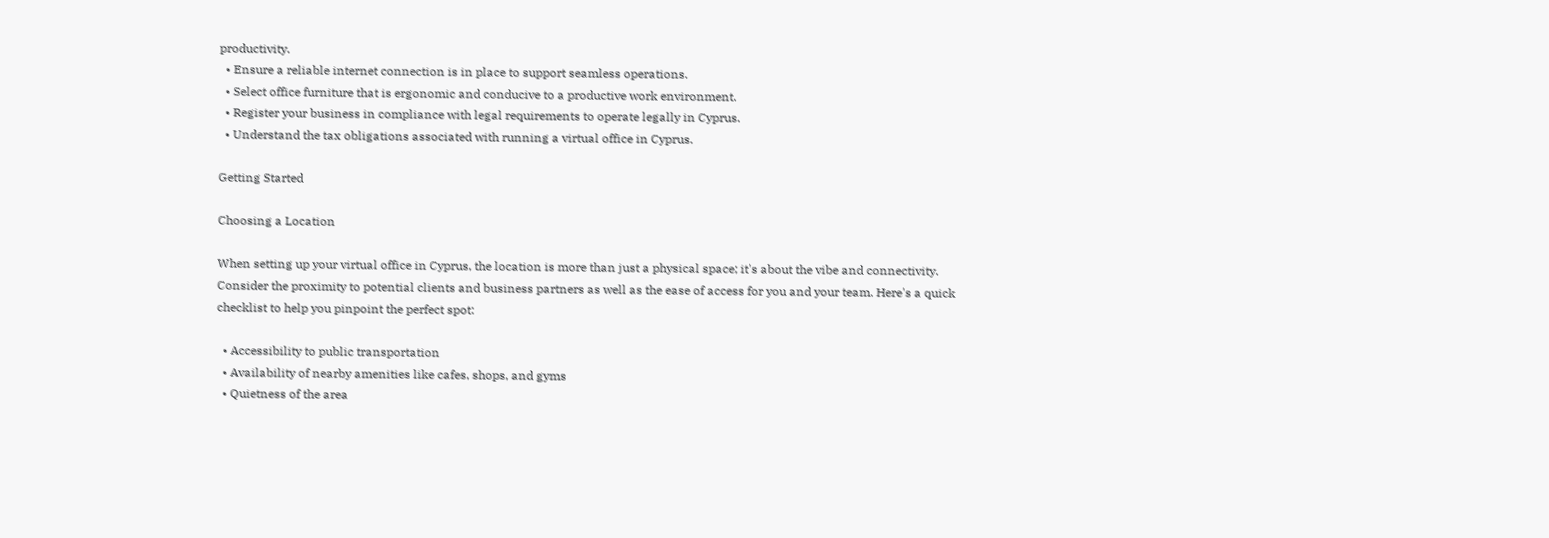productivity.
  • Ensure a reliable internet connection is in place to support seamless operations.
  • Select office furniture that is ergonomic and conducive to a productive work environment.
  • Register your business in compliance with legal requirements to operate legally in Cyprus.
  • Understand the tax obligations associated with running a virtual office in Cyprus.

Getting Started

Choosing a Location

When setting up your virtual office in Cyprus, the location is more than just a physical space; it's about the vibe and connectivity. Consider the proximity to potential clients and business partners as well as the ease of access for you and your team. Here's a quick checklist to help you pinpoint the perfect spot:

  • Accessibility to public transportation
  • Availability of nearby amenities like cafes, shops, and gyms
  • Quietness of the area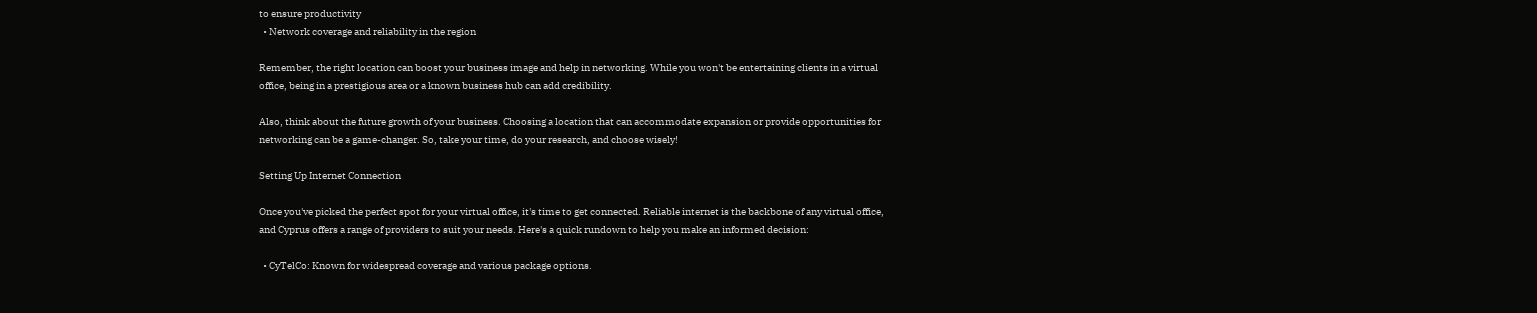to ensure productivity
  • Network coverage and reliability in the region

Remember, the right location can boost your business image and help in networking. While you won't be entertaining clients in a virtual office, being in a prestigious area or a known business hub can add credibility.

Also, think about the future growth of your business. Choosing a location that can accommodate expansion or provide opportunities for networking can be a game-changer. So, take your time, do your research, and choose wisely!

Setting Up Internet Connection

Once you've picked the perfect spot for your virtual office, it's time to get connected. Reliable internet is the backbone of any virtual office, and Cyprus offers a range of providers to suit your needs. Here's a quick rundown to help you make an informed decision:

  • CyTelCo: Known for widespread coverage and various package options.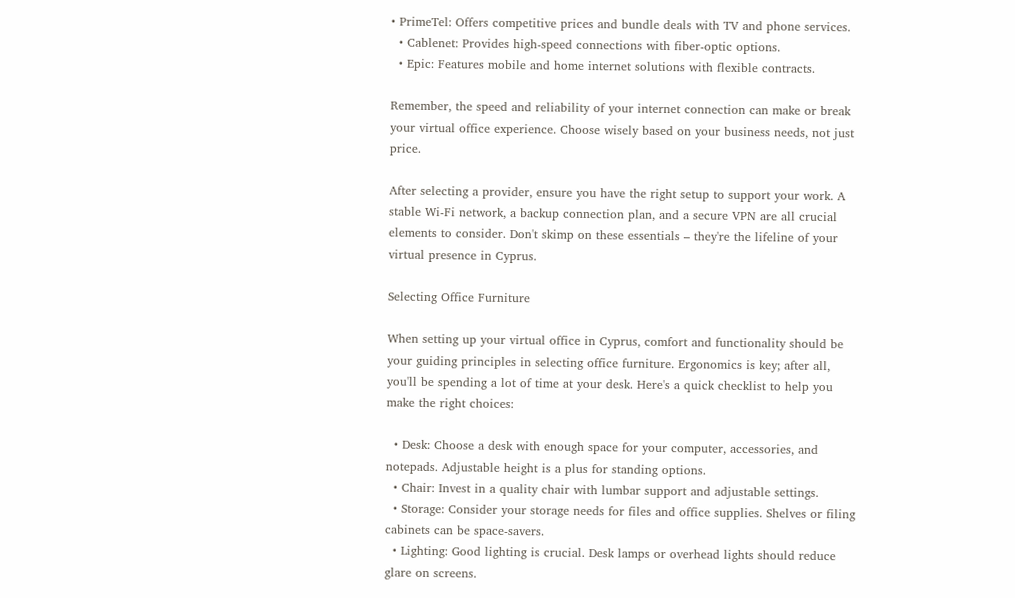• PrimeTel: Offers competitive prices and bundle deals with TV and phone services.
  • Cablenet: Provides high-speed connections with fiber-optic options.
  • Epic: Features mobile and home internet solutions with flexible contracts.

Remember, the speed and reliability of your internet connection can make or break your virtual office experience. Choose wisely based on your business needs, not just price.

After selecting a provider, ensure you have the right setup to support your work. A stable Wi-Fi network, a backup connection plan, and a secure VPN are all crucial elements to consider. Don't skimp on these essentials – they're the lifeline of your virtual presence in Cyprus.

Selecting Office Furniture

When setting up your virtual office in Cyprus, comfort and functionality should be your guiding principles in selecting office furniture. Ergonomics is key; after all, you'll be spending a lot of time at your desk. Here's a quick checklist to help you make the right choices:

  • Desk: Choose a desk with enough space for your computer, accessories, and notepads. Adjustable height is a plus for standing options.
  • Chair: Invest in a quality chair with lumbar support and adjustable settings.
  • Storage: Consider your storage needs for files and office supplies. Shelves or filing cabinets can be space-savers.
  • Lighting: Good lighting is crucial. Desk lamps or overhead lights should reduce glare on screens.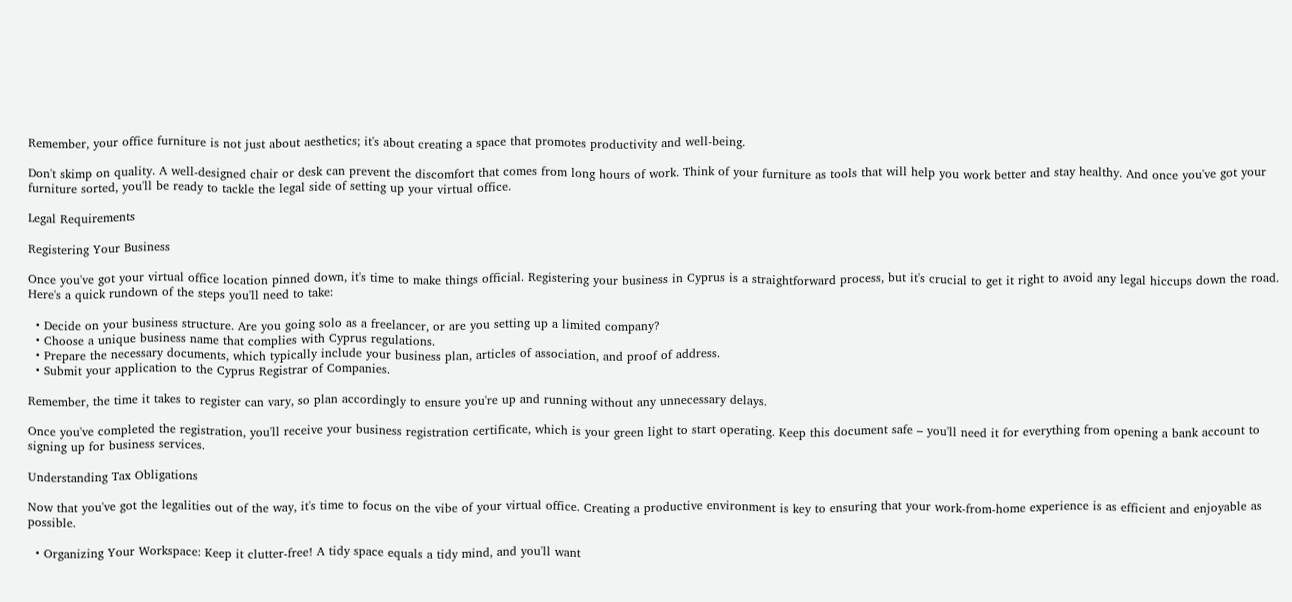Remember, your office furniture is not just about aesthetics; it's about creating a space that promotes productivity and well-being.

Don't skimp on quality. A well-designed chair or desk can prevent the discomfort that comes from long hours of work. Think of your furniture as tools that will help you work better and stay healthy. And once you've got your furniture sorted, you'll be ready to tackle the legal side of setting up your virtual office.

Legal Requirements

Registering Your Business

Once you've got your virtual office location pinned down, it's time to make things official. Registering your business in Cyprus is a straightforward process, but it's crucial to get it right to avoid any legal hiccups down the road. Here's a quick rundown of the steps you'll need to take:

  • Decide on your business structure. Are you going solo as a freelancer, or are you setting up a limited company?
  • Choose a unique business name that complies with Cyprus regulations.
  • Prepare the necessary documents, which typically include your business plan, articles of association, and proof of address.
  • Submit your application to the Cyprus Registrar of Companies.

Remember, the time it takes to register can vary, so plan accordingly to ensure you're up and running without any unnecessary delays.

Once you've completed the registration, you'll receive your business registration certificate, which is your green light to start operating. Keep this document safe – you'll need it for everything from opening a bank account to signing up for business services.

Understanding Tax Obligations

Now that you've got the legalities out of the way, it's time to focus on the vibe of your virtual office. Creating a productive environment is key to ensuring that your work-from-home experience is as efficient and enjoyable as possible.

  • Organizing Your Workspace: Keep it clutter-free! A tidy space equals a tidy mind, and you'll want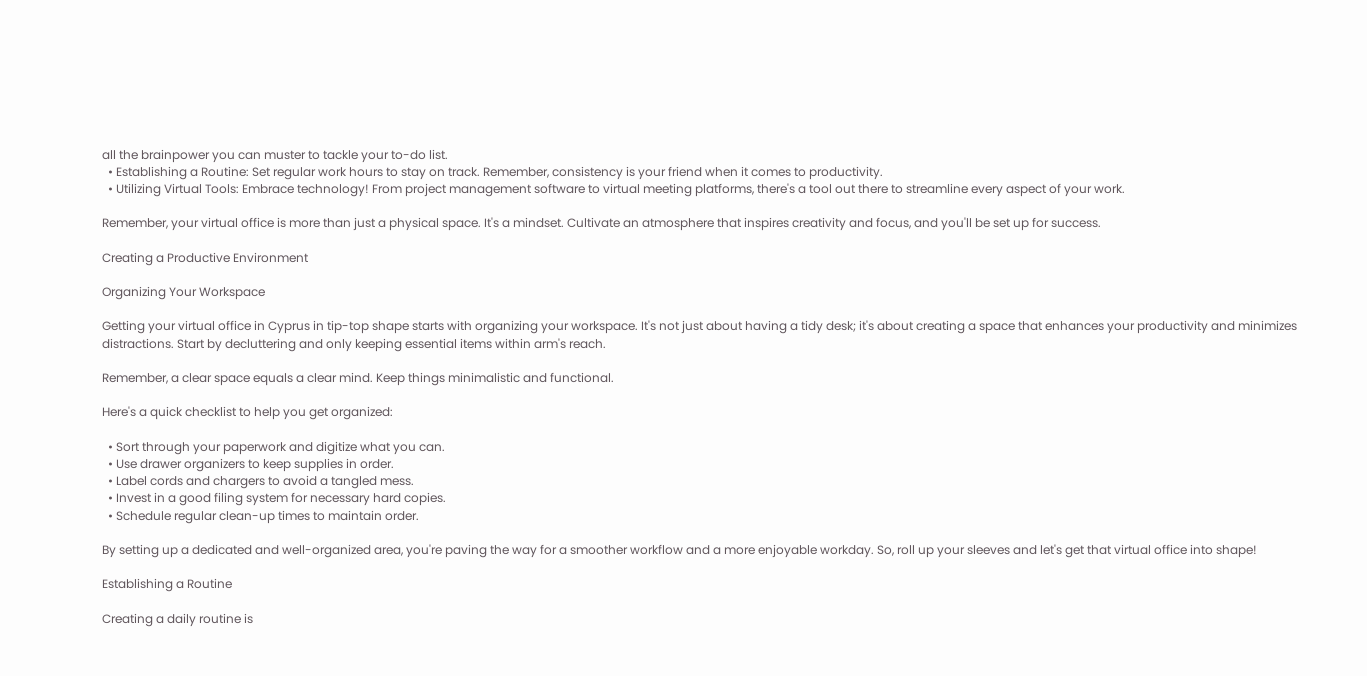all the brainpower you can muster to tackle your to-do list.
  • Establishing a Routine: Set regular work hours to stay on track. Remember, consistency is your friend when it comes to productivity.
  • Utilizing Virtual Tools: Embrace technology! From project management software to virtual meeting platforms, there's a tool out there to streamline every aspect of your work.

Remember, your virtual office is more than just a physical space. It's a mindset. Cultivate an atmosphere that inspires creativity and focus, and you'll be set up for success.

Creating a Productive Environment

Organizing Your Workspace

Getting your virtual office in Cyprus in tip-top shape starts with organizing your workspace. It's not just about having a tidy desk; it's about creating a space that enhances your productivity and minimizes distractions. Start by decluttering and only keeping essential items within arm's reach.

Remember, a clear space equals a clear mind. Keep things minimalistic and functional.

Here's a quick checklist to help you get organized:

  • Sort through your paperwork and digitize what you can.
  • Use drawer organizers to keep supplies in order.
  • Label cords and chargers to avoid a tangled mess.
  • Invest in a good filing system for necessary hard copies.
  • Schedule regular clean-up times to maintain order.

By setting up a dedicated and well-organized area, you're paving the way for a smoother workflow and a more enjoyable workday. So, roll up your sleeves and let's get that virtual office into shape!

Establishing a Routine

Creating a daily routine is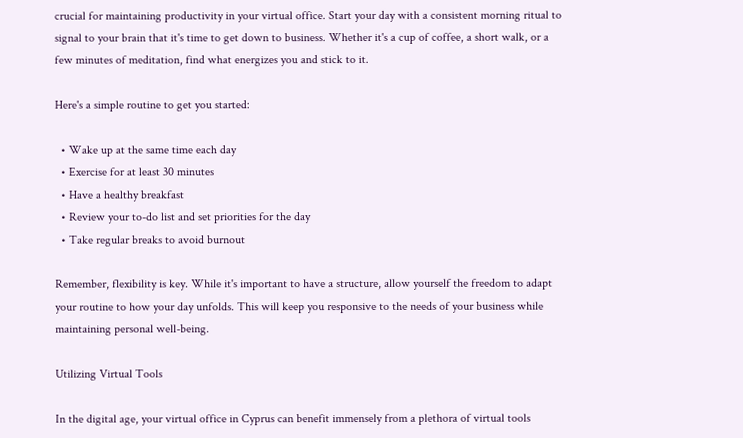crucial for maintaining productivity in your virtual office. Start your day with a consistent morning ritual to signal to your brain that it's time to get down to business. Whether it's a cup of coffee, a short walk, or a few minutes of meditation, find what energizes you and stick to it.

Here's a simple routine to get you started:

  • Wake up at the same time each day
  • Exercise for at least 30 minutes
  • Have a healthy breakfast
  • Review your to-do list and set priorities for the day
  • Take regular breaks to avoid burnout

Remember, flexibility is key. While it's important to have a structure, allow yourself the freedom to adapt your routine to how your day unfolds. This will keep you responsive to the needs of your business while maintaining personal well-being.

Utilizing Virtual Tools

In the digital age, your virtual office in Cyprus can benefit immensely from a plethora of virtual tools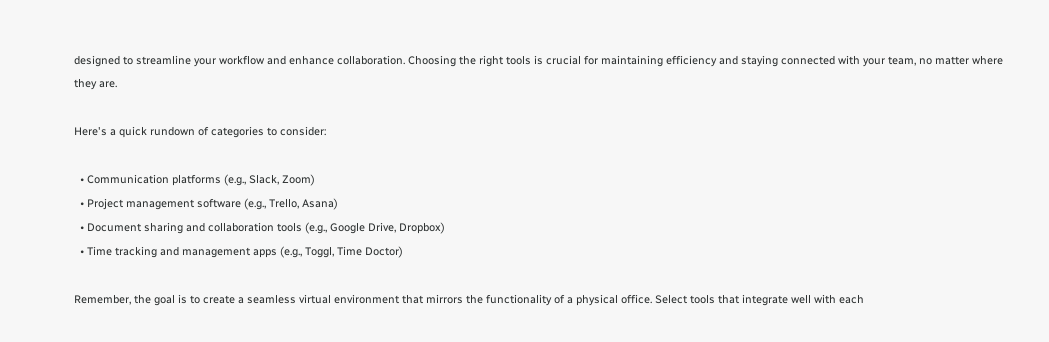designed to streamline your workflow and enhance collaboration. Choosing the right tools is crucial for maintaining efficiency and staying connected with your team, no matter where they are.

Here's a quick rundown of categories to consider:

  • Communication platforms (e.g., Slack, Zoom)
  • Project management software (e.g., Trello, Asana)
  • Document sharing and collaboration tools (e.g., Google Drive, Dropbox)
  • Time tracking and management apps (e.g., Toggl, Time Doctor)

Remember, the goal is to create a seamless virtual environment that mirrors the functionality of a physical office. Select tools that integrate well with each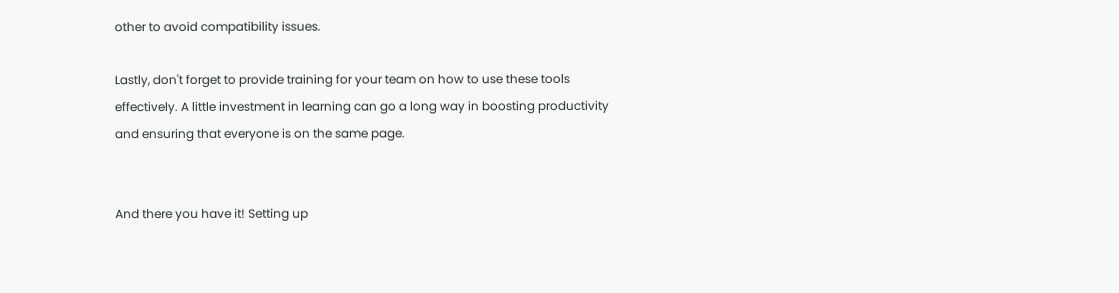other to avoid compatibility issues.

Lastly, don't forget to provide training for your team on how to use these tools effectively. A little investment in learning can go a long way in boosting productivity and ensuring that everyone is on the same page.


And there you have it! Setting up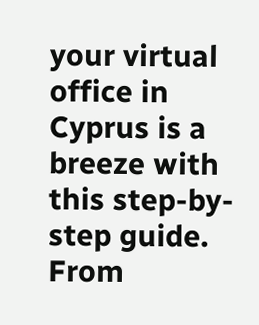your virtual office in Cyprus is a breeze with this step-by-step guide. From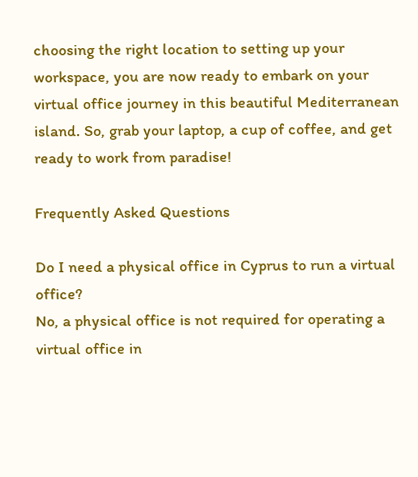choosing the right location to setting up your workspace, you are now ready to embark on your virtual office journey in this beautiful Mediterranean island. So, grab your laptop, a cup of coffee, and get ready to work from paradise!

Frequently Asked Questions

Do I need a physical office in Cyprus to run a virtual office?
No, a physical office is not required for operating a virtual office in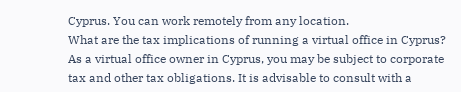Cyprus. You can work remotely from any location.
What are the tax implications of running a virtual office in Cyprus?
As a virtual office owner in Cyprus, you may be subject to corporate tax and other tax obligations. It is advisable to consult with a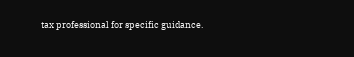tax professional for specific guidance.